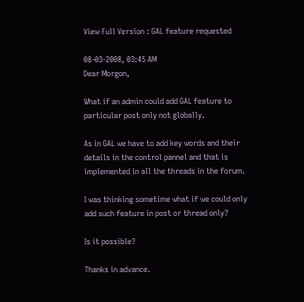View Full Version : GAL feature requested

08-03-2008, 03:45 AM
Dear Morgon,

What if an admin could add GAL feature to particular post only not globally.

As in GAL we have to add key words and their details in the control pannel and that is implemented in all the threads in the forum.

I was thinking sometime what if we could only add such feature in post or thread only?

Is it possible?

Thanks in advance.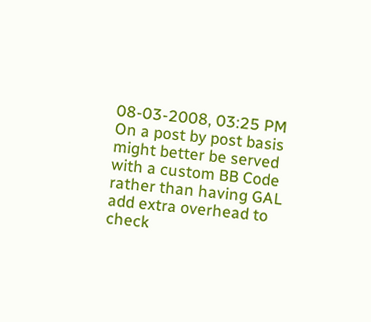08-03-2008, 03:25 PM
On a post by post basis might better be served with a custom BB Code rather than having GAL add extra overhead to check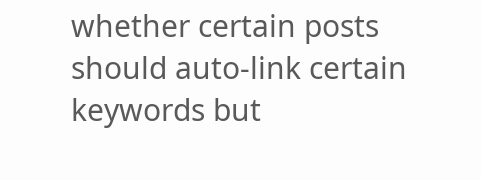whether certain posts should auto-link certain keywords but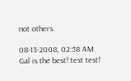not others.

08-13-2008, 02:58 AM
Gal is the best! test test!